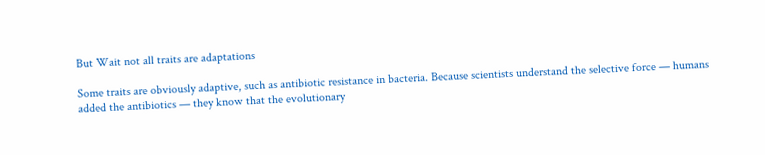But Wait not all traits are adaptations

Some traits are obviously adaptive, such as antibiotic resistance in bacteria. Because scientists understand the selective force — humans added the antibiotics — they know that the evolutionary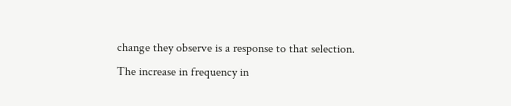change they observe is a response to that selection. The increase in frequency in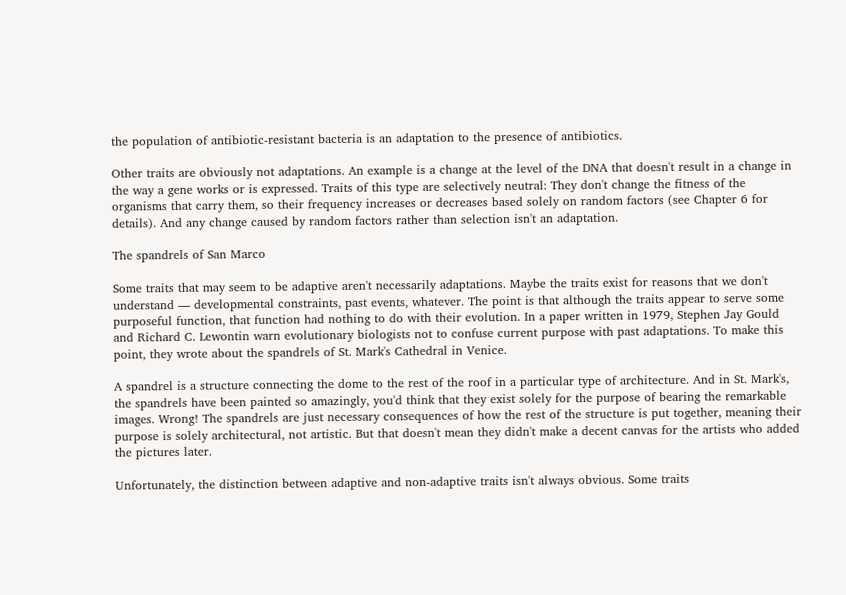the population of antibiotic-resistant bacteria is an adaptation to the presence of antibiotics.

Other traits are obviously not adaptations. An example is a change at the level of the DNA that doesn't result in a change in the way a gene works or is expressed. Traits of this type are selectively neutral: They don't change the fitness of the organisms that carry them, so their frequency increases or decreases based solely on random factors (see Chapter 6 for details). And any change caused by random factors rather than selection isn't an adaptation.

The spandrels of San Marco

Some traits that may seem to be adaptive aren't necessarily adaptations. Maybe the traits exist for reasons that we don't understand — developmental constraints, past events, whatever. The point is that although the traits appear to serve some purposeful function, that function had nothing to do with their evolution. In a paper written in 1979, Stephen Jay Gould and Richard C. Lewontin warn evolutionary biologists not to confuse current purpose with past adaptations. To make this point, they wrote about the spandrels of St. Mark's Cathedral in Venice.

A spandrel is a structure connecting the dome to the rest of the roof in a particular type of architecture. And in St. Mark's, the spandrels have been painted so amazingly, you'd think that they exist solely for the purpose of bearing the remarkable images. Wrong! The spandrels are just necessary consequences of how the rest of the structure is put together, meaning their purpose is solely architectural, not artistic. But that doesn't mean they didn't make a decent canvas for the artists who added the pictures later.

Unfortunately, the distinction between adaptive and non-adaptive traits isn't always obvious. Some traits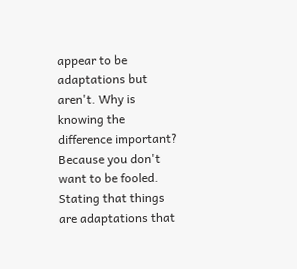appear to be adaptations but aren't. Why is knowing the difference important? Because you don't want to be fooled. Stating that things are adaptations that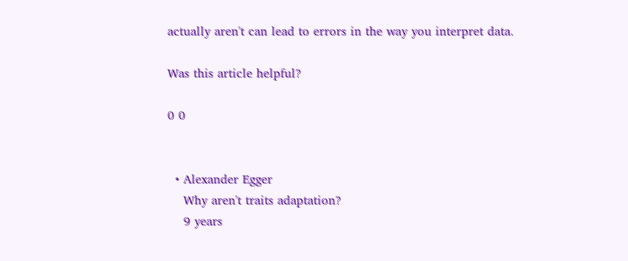actually aren't can lead to errors in the way you interpret data.

Was this article helpful?

0 0


  • Alexander Egger
    Why aren't traits adaptation?
    9 years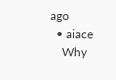ago
  • aiace
    Why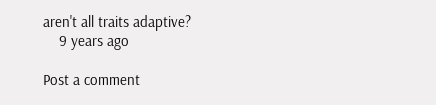aren't all traits adaptive?
    9 years ago

Post a comment